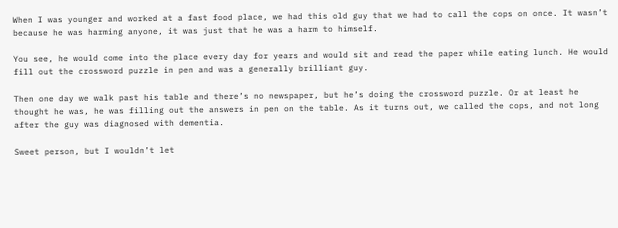When I was younger and worked at a fast food place, we had this old guy that we had to call the cops on once. It wasn’t because he was harming anyone, it was just that he was a harm to himself.

You see, he would come into the place every day for years and would sit and read the paper while eating lunch. He would fill out the crossword puzzle in pen and was a generally brilliant guy.

Then one day we walk past his table and there’s no newspaper, but he’s doing the crossword puzzle. Or at least he thought he was, he was filling out the answers in pen on the table. As it turns out, we called the cops, and not long after the guy was diagnosed with dementia.

Sweet person, but I wouldn’t let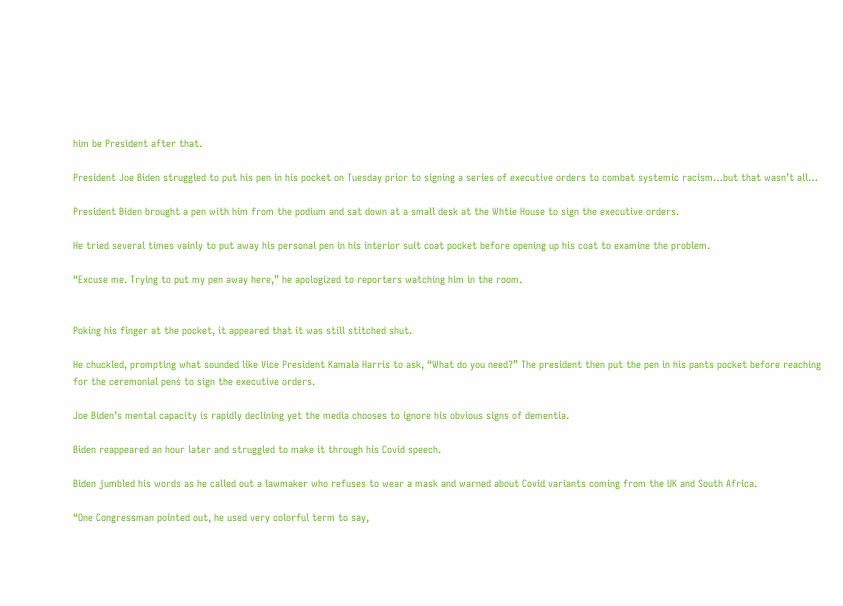him be President after that.

President Joe Biden struggled to put his pen in his pocket on Tuesday prior to signing a series of executive orders to combat systemic racism…but that wasn’t all…

President Biden brought a pen with him from the podium and sat down at a small desk at the Whtie House to sign the executive orders.

He tried several times vainly to put away his personal pen in his interior suit coat pocket before opening up his coat to examine the problem.

“Excuse me. Trying to put my pen away here,” he apologized to reporters watching him in the room.


Poking his finger at the pocket, it appeared that it was still stitched shut.

He chuckled, prompting what sounded like Vice President Kamala Harris to ask, “What do you need?” The president then put the pen in his pants pocket before reaching for the ceremonial pens to sign the executive orders.

Joe Biden’s mental capacity is rapidly declining yet the media chooses to ignore his obvious signs of dementia.

Biden reappeared an hour later and struggled to make it through his Covid speech.

Biden jumbled his words as he called out a lawmaker who refuses to wear a mask and warned about Covid variants coming from the UK and South Africa.

“One Congressman pointed out, he used very colorful term to say,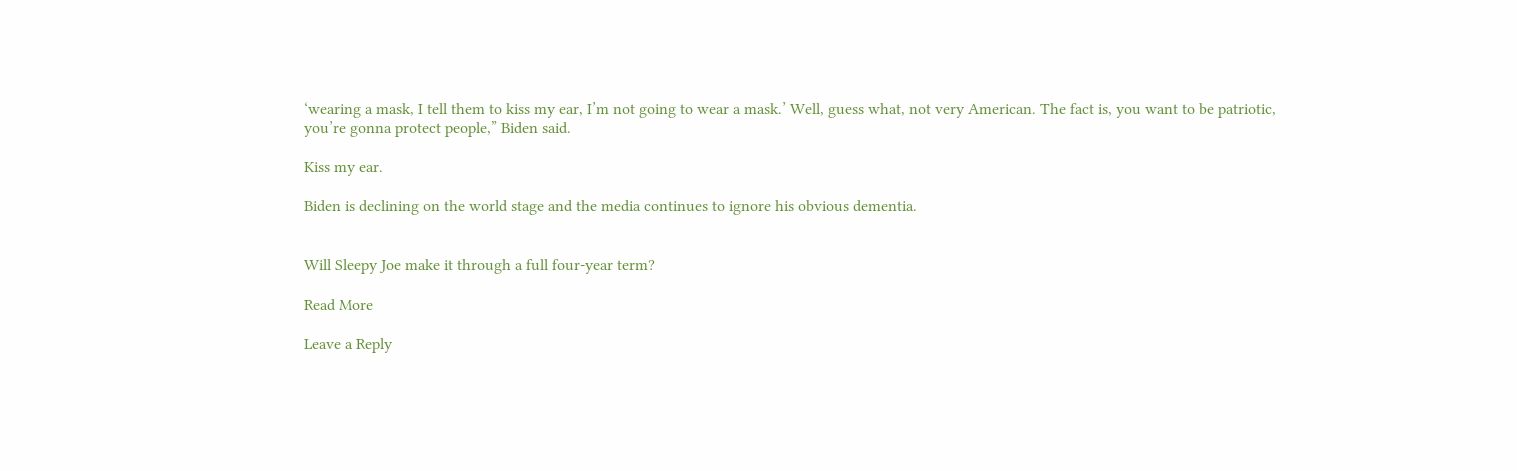‘wearing a mask, I tell them to kiss my ear, I’m not going to wear a mask.’ Well, guess what, not very American. The fact is, you want to be patriotic, you’re gonna protect people,” Biden said.

Kiss my ear.

Biden is declining on the world stage and the media continues to ignore his obvious dementia.


Will Sleepy Joe make it through a full four-year term?

Read More

Leave a Reply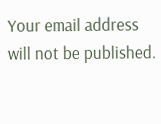Your email address will not be published.